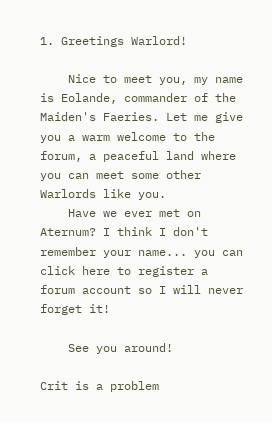1. Greetings Warlord!

    Nice to meet you, my name is Eolande, commander of the Maiden's Faeries. Let me give you a warm welcome to the forum, a peaceful land where you can meet some other Warlords like you.
    Have we ever met on Aternum? I think I don't remember your name... you can click here to register a forum account so I will never forget it!

    See you around!

Crit is a problem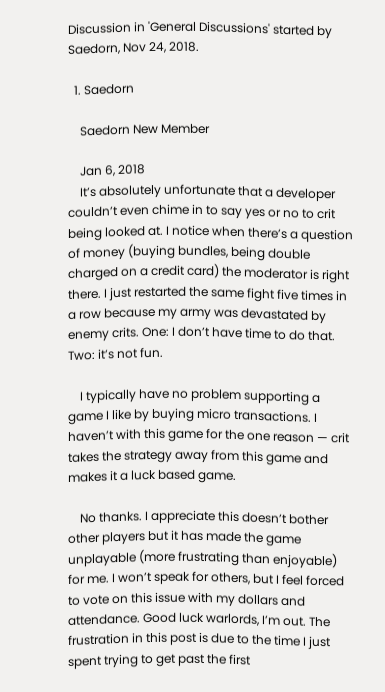Discussion in 'General Discussions' started by Saedorn, Nov 24, 2018.

  1. Saedorn

    Saedorn New Member

    Jan 6, 2018
    It’s absolutely unfortunate that a developer couldn’t even chime in to say yes or no to crit being looked at. I notice when there’s a question of money (buying bundles, being double charged on a credit card) the moderator is right there. I just restarted the same fight five times in a row because my army was devastated by enemy crits. One: I don’t have time to do that. Two: it’s not fun.

    I typically have no problem supporting a game I like by buying micro transactions. I haven’t with this game for the one reason — crit takes the strategy away from this game and makes it a luck based game.

    No thanks. I appreciate this doesn’t bother other players but it has made the game unplayable (more frustrating than enjoyable) for me. I won’t speak for others, but I feel forced to vote on this issue with my dollars and attendance. Good luck warlords, I’m out. The frustration in this post is due to the time I just spent trying to get past the first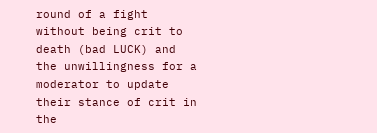round of a fight without being crit to death (bad LUCK) and the unwillingness for a moderator to update their stance of crit in the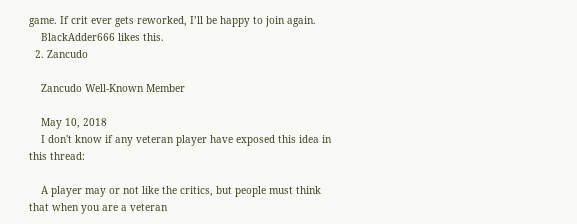game. If crit ever gets reworked, I’ll be happy to join again.
    BlackAdder666 likes this.
  2. Zancudo

    Zancudo Well-Known Member

    May 10, 2018
    I don't know if any veteran player have exposed this idea in this thread:

    A player may or not like the critics, but people must think that when you are a veteran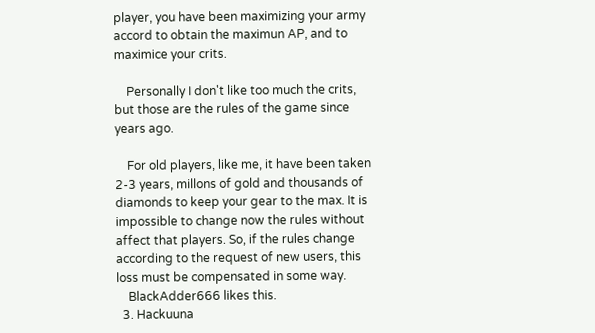player, you have been maximizing your army accord to obtain the maximun AP, and to maximice your crits.

    Personally I don't like too much the crits, but those are the rules of the game since years ago.

    For old players, like me, it have been taken 2-3 years, millons of gold and thousands of diamonds to keep your gear to the max. It is impossible to change now the rules without affect that players. So, if the rules change according to the request of new users, this loss must be compensated in some way.
    BlackAdder666 likes this.
  3. Hackuuna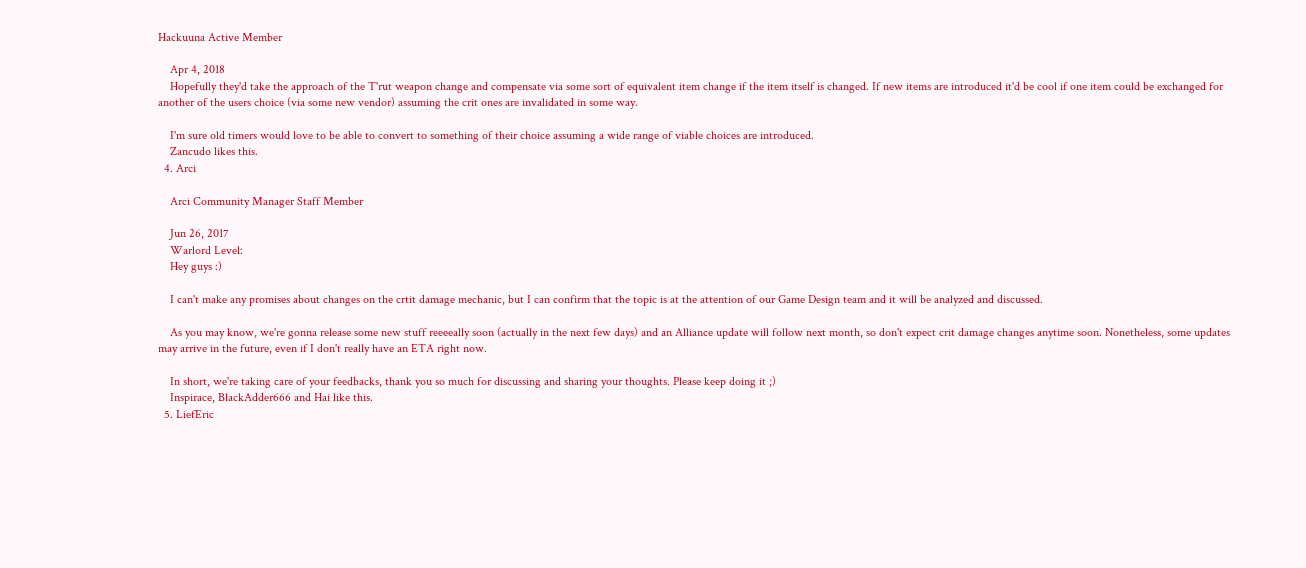Hackuuna Active Member

    Apr 4, 2018
    Hopefully they'd take the approach of the T'rut weapon change and compensate via some sort of equivalent item change if the item itself is changed. If new items are introduced it'd be cool if one item could be exchanged for another of the users choice (via some new vendor) assuming the crit ones are invalidated in some way.

    I'm sure old timers would love to be able to convert to something of their choice assuming a wide range of viable choices are introduced.
    Zancudo likes this.
  4. Arci

    Arci Community Manager Staff Member

    Jun 26, 2017
    Warlord Level:
    Hey guys :)

    I can't make any promises about changes on the crtit damage mechanic, but I can confirm that the topic is at the attention of our Game Design team and it will be analyzed and discussed.

    As you may know, we're gonna release some new stuff reeeeally soon (actually in the next few days) and an Alliance update will follow next month, so don't expect crit damage changes anytime soon. Nonetheless, some updates may arrive in the future, even if I don't really have an ETA right now.

    In short, we're taking care of your feedbacks, thank you so much for discussing and sharing your thoughts. Please keep doing it ;)
    Inspirace, BlackAdder666 and Hai like this.
  5. LiefEric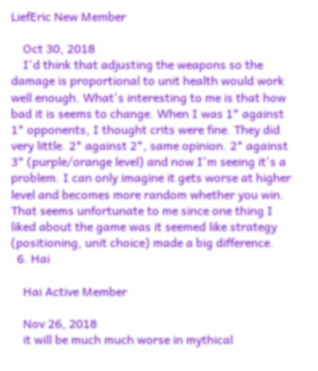LiefEric New Member

    Oct 30, 2018
    I'd think that adjusting the weapons so the damage is proportional to unit health would work well enough. What's interesting to me is that how bad it is seems to change. When I was 1* against 1* opponents, I thought crits were fine. They did very little. 2* against 2*, same opinion. 2* against 3* (purple/orange level) and now I'm seeing it's a problem. I can only imagine it gets worse at higher level and becomes more random whether you win. That seems unfortunate to me since one thing I liked about the game was it seemed like strategy (positioning, unit choice) made a big difference.
  6. Hai

    Hai Active Member

    Nov 26, 2018
    it will be much much worse in mythical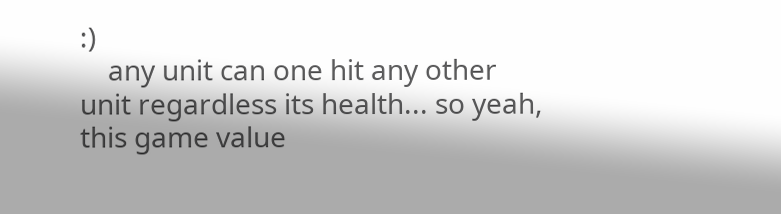:)
    any unit can one hit any other unit regardless its health... so yeah, this game value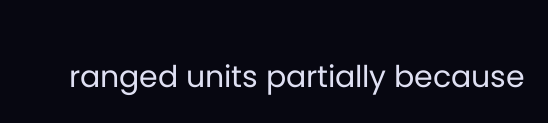ranged units partially because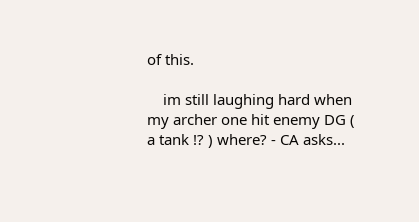of this.

    im still laughing hard when my archer one hit enemy DG ( a tank !? ) where? - CA asks...